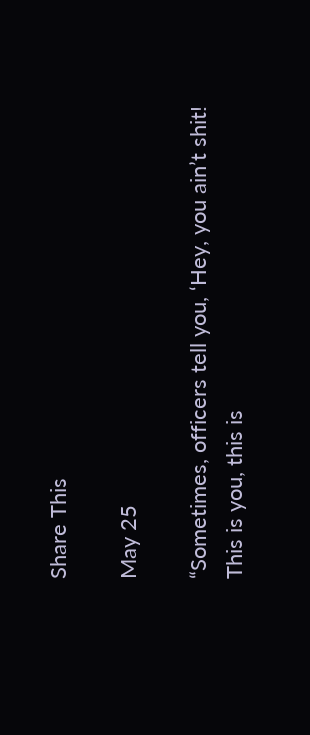Share This

May 25

“Sometimes, officers tell you, ‘Hey, you ain’t shit! This is you, this is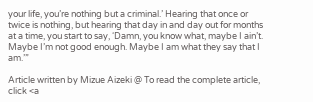your life, you’re nothing but a criminal.’ Hearing that once or twice is nothing, but hearing that day in and day out for months at a time, you start to say, ‘Damn, you know what, maybe I ain’t. Maybe I’m not good enough. Maybe I am what they say that I am.’”

Article written by Mizue Aizeki @ To read the complete article, click <a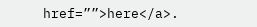href=””>here</a>.